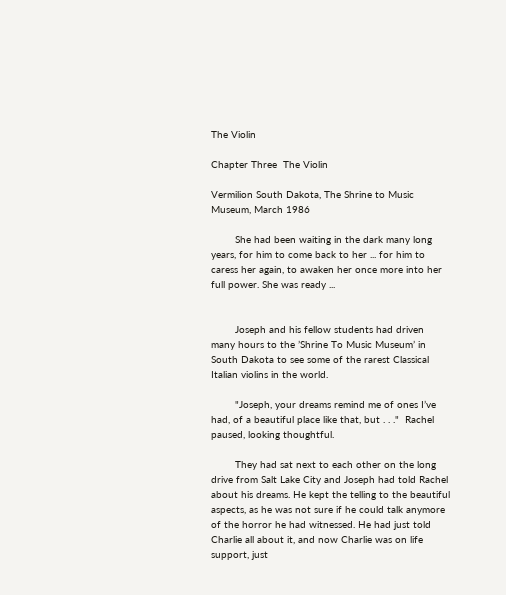The Violin

Chapter Three  The Violin

Vermilion South Dakota, The Shrine to Music Museum, March 1986

        She had been waiting in the dark many long years, for him to come back to her ... for him to caress her again, to awaken her once more into her full power. She was ready ...


        Joseph and his fellow students had driven many hours to the ’Shrine To Music Museum’ in South Dakota to see some of the rarest Classical Italian violins in the world.

        "Joseph, your dreams remind me of ones I’ve had, of a beautiful place like that, but . . ."  Rachel paused, looking thoughtful.

        They had sat next to each other on the long drive from Salt Lake City and Joseph had told Rachel about his dreams. He kept the telling to the beautiful aspects, as he was not sure if he could talk anymore of the horror he had witnessed. He had just told Charlie all about it, and now Charlie was on life support, just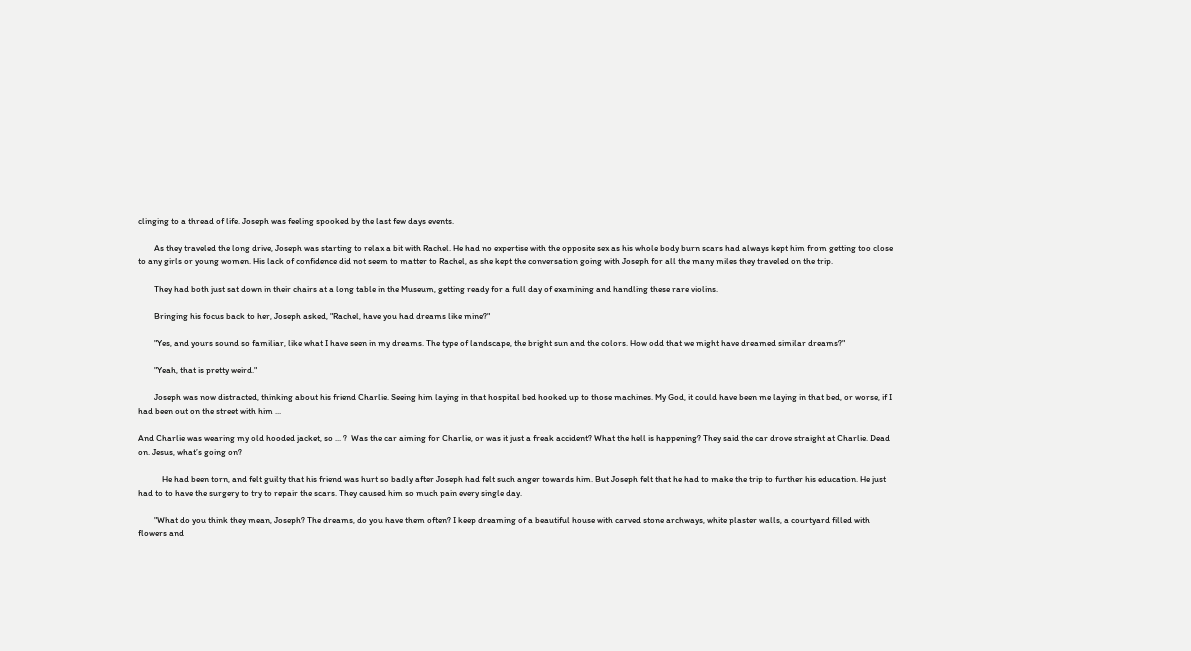clinging to a thread of life. Joseph was feeling spooked by the last few days events.

        As they traveled the long drive, Joseph was starting to relax a bit with Rachel. He had no expertise with the opposite sex as his whole body burn scars had always kept him from getting too close to any girls or young women. His lack of confidence did not seem to matter to Rachel, as she kept the conversation going with Joseph for all the many miles they traveled on the trip.

        They had both just sat down in their chairs at a long table in the Museum, getting ready for a full day of examining and handling these rare violins.

        Bringing his focus back to her, Joseph asked, "Rachel, have you had dreams like mine?"

        "Yes, and yours sound so familiar, like what I have seen in my dreams. The type of landscape, the bright sun and the colors. How odd that we might have dreamed similar dreams?"

        "Yeah, that is pretty weird."

        Joseph was now distracted, thinking about his friend Charlie. Seeing him laying in that hospital bed hooked up to those machines. My God, it could have been me laying in that bed, or worse, if I had been out on the street with him ...

And Charlie was wearing my old hooded jacket, so ... ?  Was the car aiming for Charlie, or was it just a freak accident? What the hell is happening? They said the car drove straight at Charlie. Dead on. Jesus, what’s going on?

            He had been torn, and felt guilty that his friend was hurt so badly after Joseph had felt such anger towards him. But Joseph felt that he had to make the trip to further his education. He just had to to have the surgery to try to repair the scars. They caused him so much pain every single day.

        "What do you think they mean, Joseph? The dreams, do you have them often? I keep dreaming of a beautiful house with carved stone archways, white plaster walls, a courtyard filled with flowers and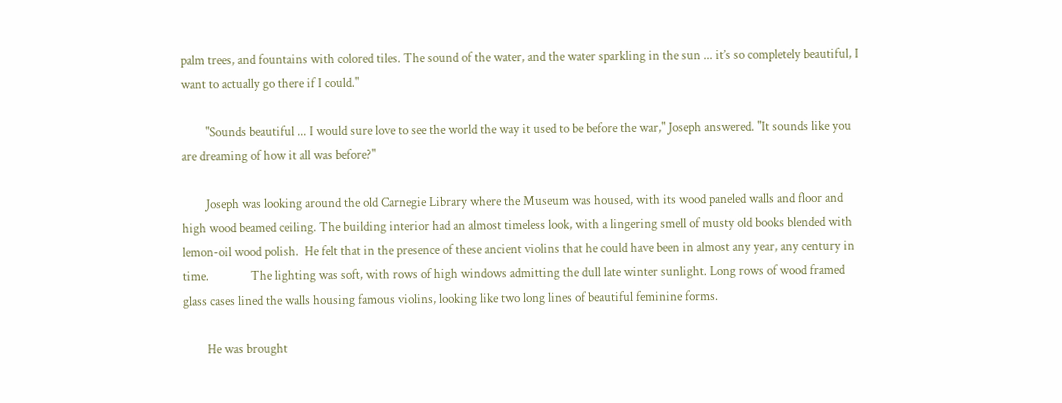palm trees, and fountains with colored tiles. The sound of the water, and the water sparkling in the sun ... it’s so completely beautiful, I want to actually go there if I could."

        "Sounds beautiful ... I would sure love to see the world the way it used to be before the war," Joseph answered. "It sounds like you are dreaming of how it all was before?"

        Joseph was looking around the old Carnegie Library where the Museum was housed, with its wood paneled walls and floor and high wood beamed ceiling. The building interior had an almost timeless look, with a lingering smell of musty old books blended with lemon-oil wood polish.  He felt that in the presence of these ancient violins that he could have been in almost any year, any century in time.              The lighting was soft, with rows of high windows admitting the dull late winter sunlight. Long rows of wood framed glass cases lined the walls housing famous violins, looking like two long lines of beautiful feminine forms.

        He was brought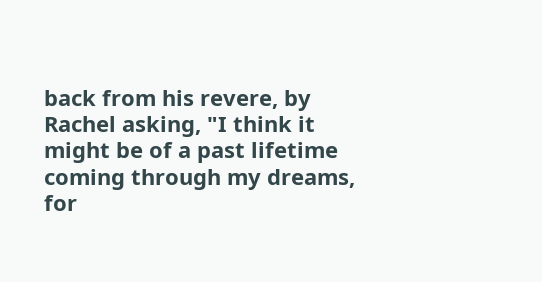back from his revere, by Rachel asking, "I think it might be of a past lifetime coming through my dreams, for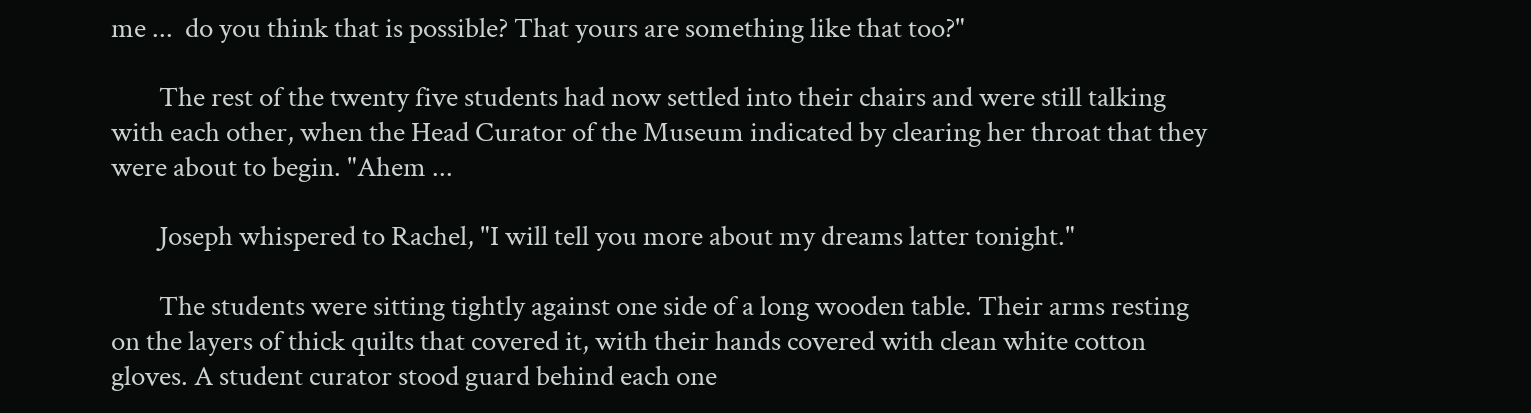me ...  do you think that is possible? That yours are something like that too?"

        The rest of the twenty five students had now settled into their chairs and were still talking with each other, when the Head Curator of the Museum indicated by clearing her throat that they were about to begin. "Ahem ...

        Joseph whispered to Rachel, "I will tell you more about my dreams latter tonight."

        The students were sitting tightly against one side of a long wooden table. Their arms resting on the layers of thick quilts that covered it, with their hands covered with clean white cotton gloves. A student curator stood guard behind each one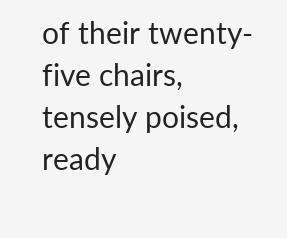of their twenty-five chairs, tensely poised, ready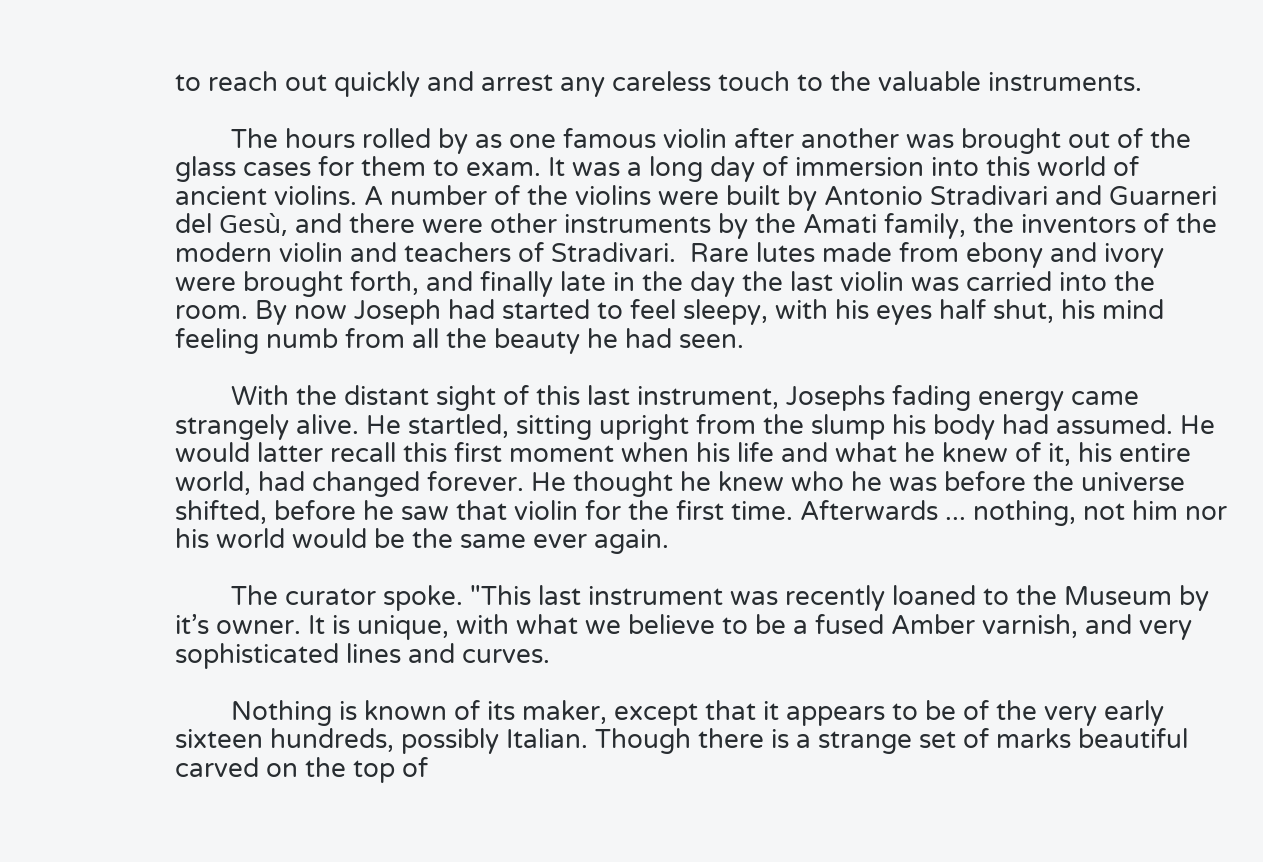to reach out quickly and arrest any careless touch to the valuable instruments.

        The hours rolled by as one famous violin after another was brought out of the glass cases for them to exam. It was a long day of immersion into this world of ancient violins. A number of the violins were built by Antonio Stradivari and Guarneri del Gesù, and there were other instruments by the Amati family, the inventors of the modern violin and teachers of Stradivari.  Rare lutes made from ebony and ivory were brought forth, and finally late in the day the last violin was carried into the room. By now Joseph had started to feel sleepy, with his eyes half shut, his mind feeling numb from all the beauty he had seen.

        With the distant sight of this last instrument, Josephs fading energy came strangely alive. He startled, sitting upright from the slump his body had assumed. He would latter recall this first moment when his life and what he knew of it, his entire world, had changed forever. He thought he knew who he was before the universe shifted, before he saw that violin for the first time. Afterwards ... nothing, not him nor his world would be the same ever again.

        The curator spoke. "This last instrument was recently loaned to the Museum by it’s owner. It is unique, with what we believe to be a fused Amber varnish, and very sophisticated lines and curves.

        Nothing is known of its maker, except that it appears to be of the very early sixteen hundreds, possibly Italian. Though there is a strange set of marks beautiful carved on the top of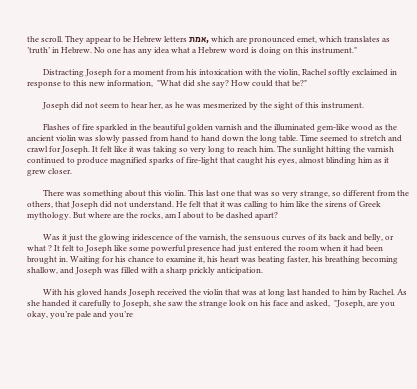the scroll. They appear to be Hebrew letters אמת, which are pronounced emet, which translates as ’truth’ in Hebrew. No one has any idea what a Hebrew word is doing on this instrument."

        Distracting Joseph for a moment from his intoxication with the violin, Rachel softly exclaimed in response to this new information,  "What did she say? How could that be?"

        Joseph did not seem to hear her, as he was mesmerized by the sight of this instrument.

        Flashes of fire sparkled in the beautiful golden varnish and the illuminated gem-like wood as the ancient violin was slowly passed from hand to hand down the long table. Time seemed to stretch and crawl for Joseph. It felt like it was taking so very long to reach him. The sunlight hitting the varnish continued to produce magnified sparks of fire-light that caught his eyes, almost blinding him as it grew closer.

        There was something about this violin. This last one that was so very strange, so different from the others, that Joseph did not understand. He felt that it was calling to him like the sirens of Greek mythology. But where are the rocks, am I about to be dashed apart?

        Was it just the glowing iridescence of the varnish, the sensuous curves of its back and belly, or what ? It felt to Joseph like some powerful presence had just entered the room when it had been brought in. Waiting for his chance to examine it, his heart was beating faster, his breathing becoming shallow, and Joseph was filled with a sharp prickly anticipation.

        With his gloved hands Joseph received the violin that was at long last handed to him by Rachel. As she handed it carefully to Joseph, she saw the strange look on his face and asked,  "Joseph, are you okay, you’re pale and you’re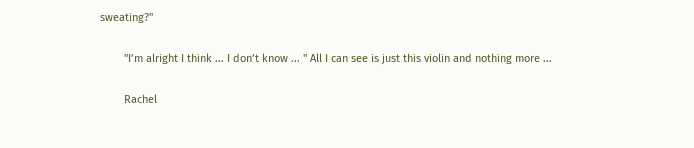sweating?"

        "I’m alright I think ... I don’t know ... " All I can see is just this violin and nothing more ...

        Rachel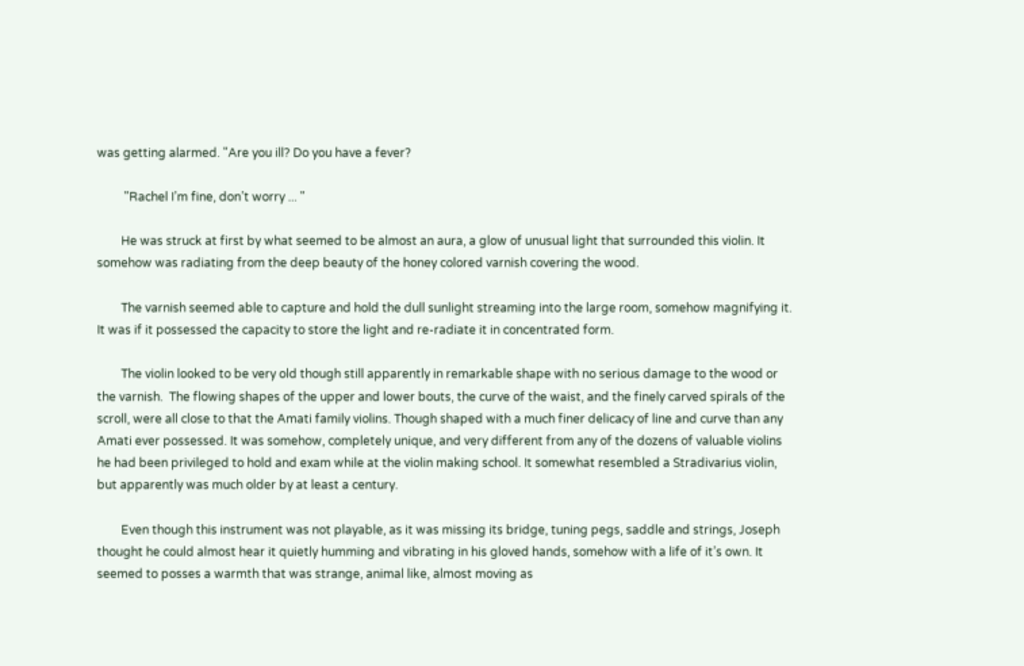was getting alarmed. "Are you ill? Do you have a fever?

         "Rachel I’m fine, don’t worry ... "

        He was struck at first by what seemed to be almost an aura, a glow of unusual light that surrounded this violin. It somehow was radiating from the deep beauty of the honey colored varnish covering the wood.

        The varnish seemed able to capture and hold the dull sunlight streaming into the large room, somehow magnifying it. It was if it possessed the capacity to store the light and re-radiate it in concentrated form.

        The violin looked to be very old though still apparently in remarkable shape with no serious damage to the wood or the varnish.  The flowing shapes of the upper and lower bouts, the curve of the waist, and the finely carved spirals of the scroll, were all close to that the Amati family violins. Though shaped with a much finer delicacy of line and curve than any Amati ever possessed. It was somehow, completely unique, and very different from any of the dozens of valuable violins he had been privileged to hold and exam while at the violin making school. It somewhat resembled a Stradivarius violin, but apparently was much older by at least a century.

        Even though this instrument was not playable, as it was missing its bridge, tuning pegs, saddle and strings, Joseph thought he could almost hear it quietly humming and vibrating in his gloved hands, somehow with a life of it’s own. It seemed to posses a warmth that was strange, animal like, almost moving as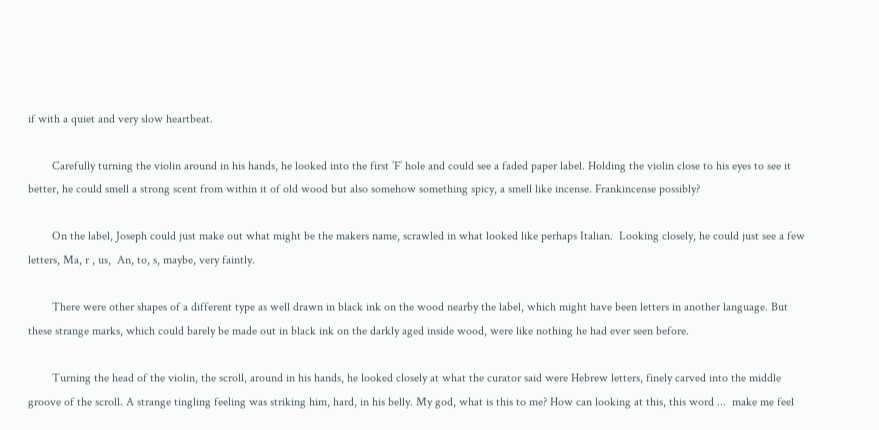if with a quiet and very slow heartbeat.

        Carefully turning the violin around in his hands, he looked into the first ’F’ hole and could see a faded paper label. Holding the violin close to his eyes to see it better, he could smell a strong scent from within it of old wood but also somehow something spicy, a smell like incense. Frankincense possibly?

        On the label, Joseph could just make out what might be the makers name, scrawled in what looked like perhaps Italian.  Looking closely, he could just see a few letters, Ma, r , us,  An, to, s, maybe, very faintly.

        There were other shapes of a different type as well drawn in black ink on the wood nearby the label, which might have been letters in another language. But these strange marks, which could barely be made out in black ink on the darkly aged inside wood, were like nothing he had ever seen before.

        Turning the head of the violin, the scroll, around in his hands, he looked closely at what the curator said were Hebrew letters, finely carved into the middle groove of the scroll. A strange tingling feeling was striking him, hard, in his belly. My god, what is this to me? How can looking at this, this word ...  make me feel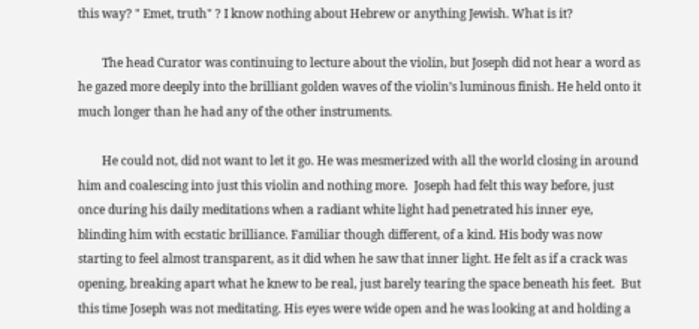this way? " Emet, truth" ? I know nothing about Hebrew or anything Jewish. What is it?

        The head Curator was continuing to lecture about the violin, but Joseph did not hear a word as he gazed more deeply into the brilliant golden waves of the violin’s luminous finish. He held onto it much longer than he had any of the other instruments.

        He could not, did not want to let it go. He was mesmerized with all the world closing in around him and coalescing into just this violin and nothing more.  Joseph had felt this way before, just once during his daily meditations when a radiant white light had penetrated his inner eye, blinding him with ecstatic brilliance. Familiar though different, of a kind. His body was now starting to feel almost transparent, as it did when he saw that inner light. He felt as if a crack was opening, breaking apart what he knew to be real, just barely tearing the space beneath his feet.  But this time Joseph was not meditating. His eyes were wide open and he was looking at and holding a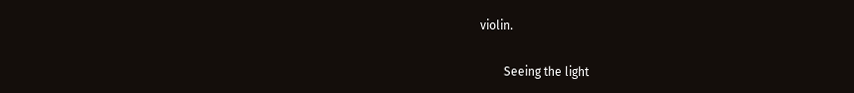violin.

        Seeing the light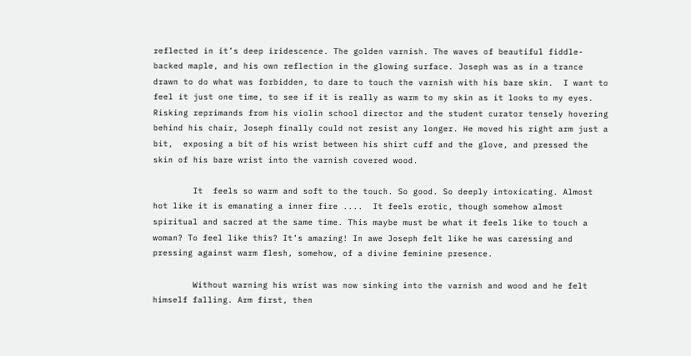reflected in it’s deep iridescence. The golden varnish. The waves of beautiful fiddle-backed maple, and his own reflection in the glowing surface. Joseph was as in a trance drawn to do what was forbidden, to dare to touch the varnish with his bare skin.  I want to feel it just one time, to see if it is really as warm to my skin as it looks to my eyes. Risking reprimands from his violin school director and the student curator tensely hovering behind his chair, Joseph finally could not resist any longer. He moved his right arm just a bit,  exposing a bit of his wrist between his shirt cuff and the glove, and pressed the skin of his bare wrist into the varnish covered wood.

        It  feels so warm and soft to the touch. So good. So deeply intoxicating. Almost hot like it is emanating a inner fire ....  It feels erotic, though somehow almost spiritual and sacred at the same time. This maybe must be what it feels like to touch a woman? To feel like this? It’s amazing! In awe Joseph felt like he was caressing and pressing against warm flesh, somehow, of a divine feminine presence.

        Without warning his wrist was now sinking into the varnish and wood and he felt himself falling. Arm first, then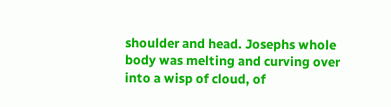shoulder and head. Josephs whole body was melting and curving over into a wisp of cloud, of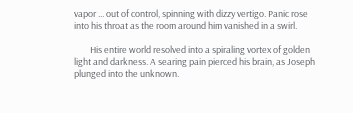vapor ... out of control, spinning with dizzy vertigo. Panic rose into his throat as the room around him vanished in a swirl.

        His entire world resolved into a spiraling vortex of golden light and darkness. A searing pain pierced his brain, as Joseph plunged into the unknown.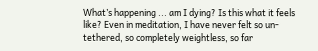What’s happening ... am I dying? Is this what it feels like? Even in meditation, I have never felt so un-tethered, so completely weightless, so far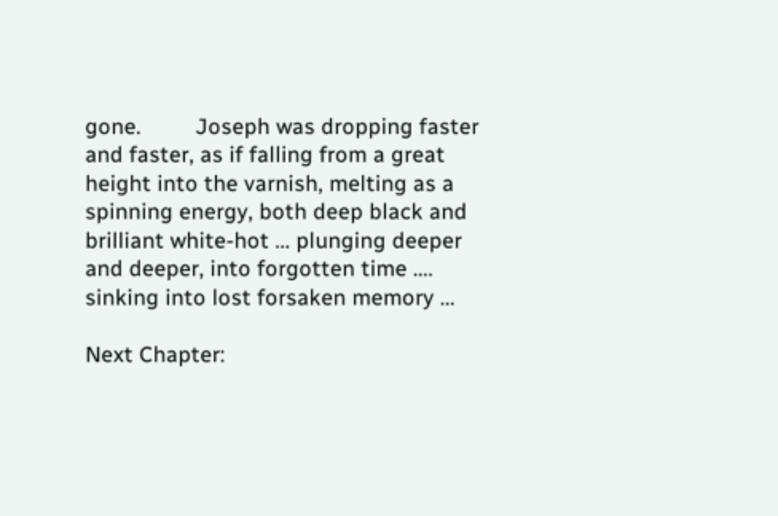gone.         Joseph was dropping faster and faster, as if falling from a great height into the varnish, melting as a spinning energy, both deep black and brilliant white-hot ... plunging deeper and deeper, into forgotten time .... sinking into lost forsaken memory ...

Next Chapter: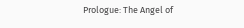Prologue: The Angel of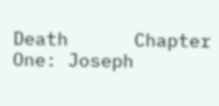Death      Chapter One: Joseph